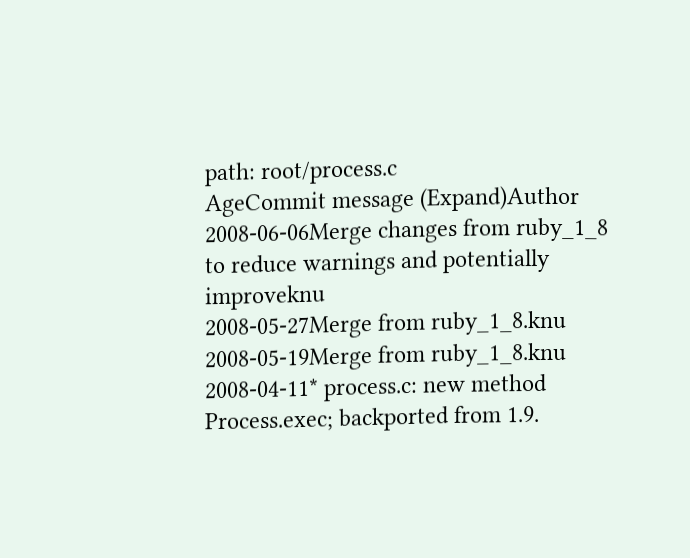path: root/process.c
AgeCommit message (Expand)Author
2008-06-06Merge changes from ruby_1_8 to reduce warnings and potentially improveknu
2008-05-27Merge from ruby_1_8.knu
2008-05-19Merge from ruby_1_8.knu
2008-04-11* process.c: new method Process.exec; backported from 1.9.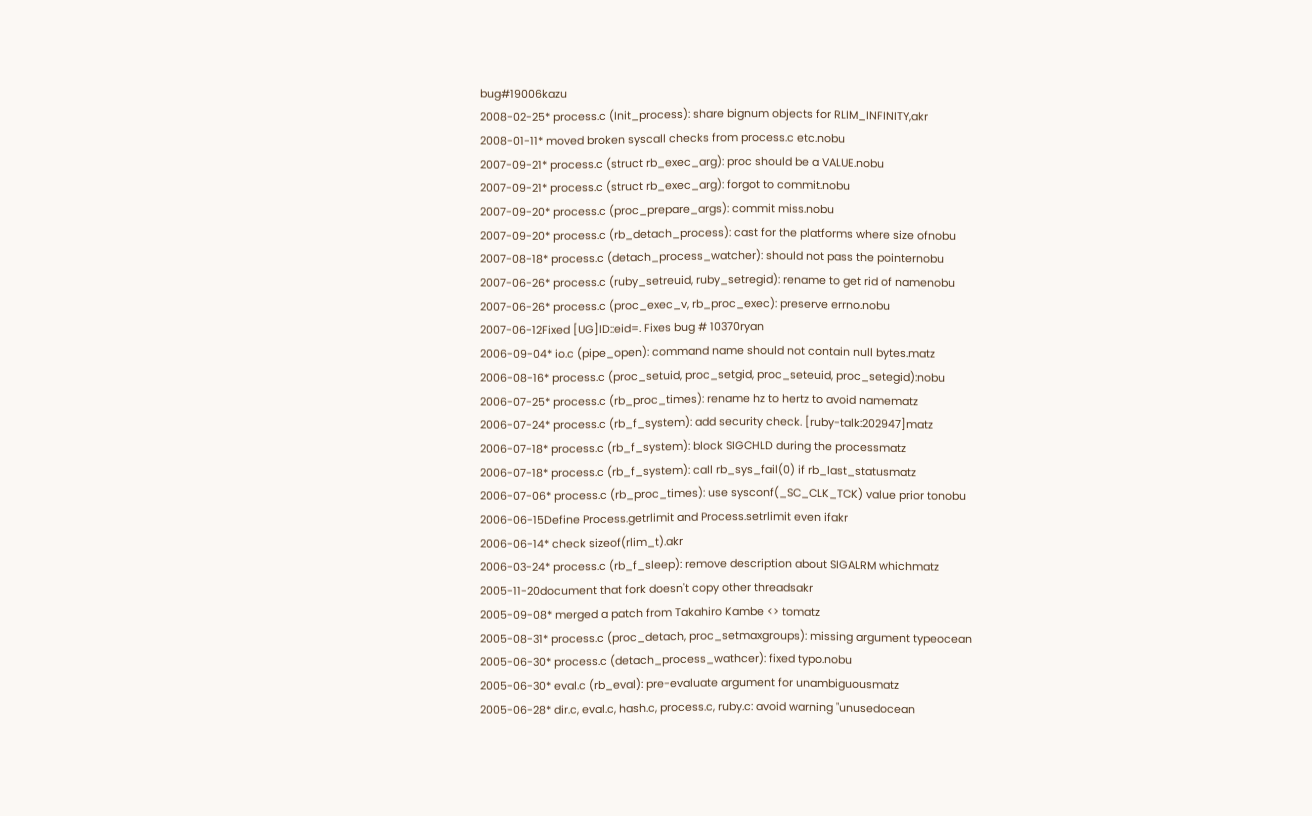bug#19006kazu
2008-02-25* process.c (Init_process): share bignum objects for RLIM_INFINITY,akr
2008-01-11* moved broken syscall checks from process.c etc.nobu
2007-09-21* process.c (struct rb_exec_arg): proc should be a VALUE.nobu
2007-09-21* process.c (struct rb_exec_arg): forgot to commit.nobu
2007-09-20* process.c (proc_prepare_args): commit miss.nobu
2007-09-20* process.c (rb_detach_process): cast for the platforms where size ofnobu
2007-08-18* process.c (detach_process_watcher): should not pass the pointernobu
2007-06-26* process.c (ruby_setreuid, ruby_setregid): rename to get rid of namenobu
2007-06-26* process.c (proc_exec_v, rb_proc_exec): preserve errno.nobu
2007-06-12Fixed [UG]ID::eid=. Fixes bug # 10370ryan
2006-09-04* io.c (pipe_open): command name should not contain null bytes.matz
2006-08-16* process.c (proc_setuid, proc_setgid, proc_seteuid, proc_setegid):nobu
2006-07-25* process.c (rb_proc_times): rename hz to hertz to avoid namematz
2006-07-24* process.c (rb_f_system): add security check. [ruby-talk:202947]matz
2006-07-18* process.c (rb_f_system): block SIGCHLD during the processmatz
2006-07-18* process.c (rb_f_system): call rb_sys_fail(0) if rb_last_statusmatz
2006-07-06* process.c (rb_proc_times): use sysconf(_SC_CLK_TCK) value prior tonobu
2006-06-15Define Process.getrlimit and Process.setrlimit even ifakr
2006-06-14* check sizeof(rlim_t).akr
2006-03-24* process.c (rb_f_sleep): remove description about SIGALRM whichmatz
2005-11-20document that fork doesn't copy other threadsakr
2005-09-08* merged a patch from Takahiro Kambe <> tomatz
2005-08-31* process.c (proc_detach, proc_setmaxgroups): missing argument typeocean
2005-06-30* process.c (detach_process_wathcer): fixed typo.nobu
2005-06-30* eval.c (rb_eval): pre-evaluate argument for unambiguousmatz
2005-06-28* dir.c, eval.c, hash.c, process.c, ruby.c: avoid warning "unusedocean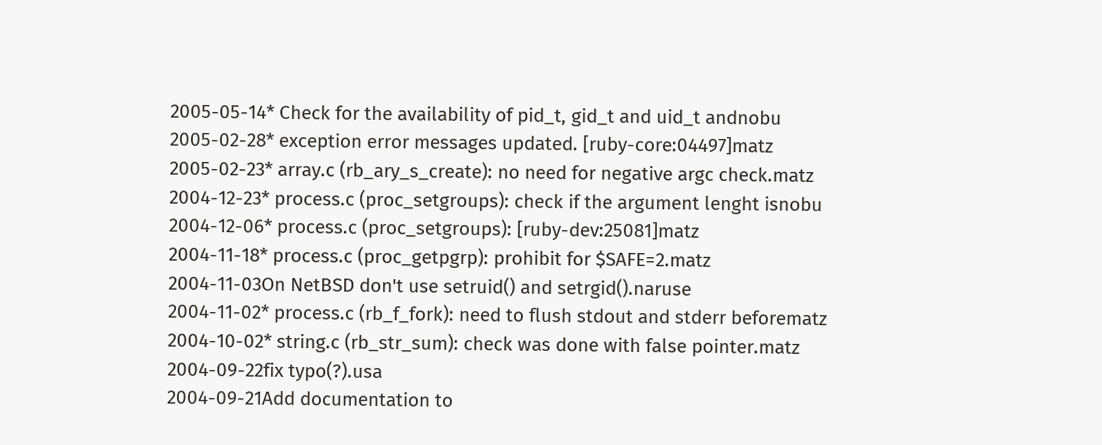2005-05-14* Check for the availability of pid_t, gid_t and uid_t andnobu
2005-02-28* exception error messages updated. [ruby-core:04497]matz
2005-02-23* array.c (rb_ary_s_create): no need for negative argc check.matz
2004-12-23* process.c (proc_setgroups): check if the argument lenght isnobu
2004-12-06* process.c (proc_setgroups): [ruby-dev:25081]matz
2004-11-18* process.c (proc_getpgrp): prohibit for $SAFE=2.matz
2004-11-03On NetBSD don't use setruid() and setrgid().naruse
2004-11-02* process.c (rb_f_fork): need to flush stdout and stderr beforematz
2004-10-02* string.c (rb_str_sum): check was done with false pointer.matz
2004-09-22fix typo(?).usa
2004-09-21Add documentation to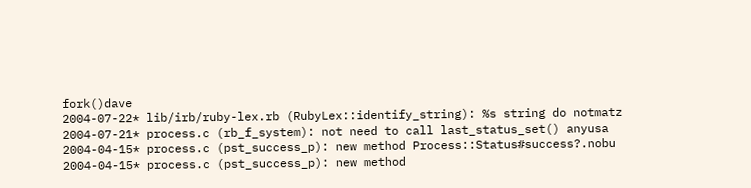fork()dave
2004-07-22* lib/irb/ruby-lex.rb (RubyLex::identify_string): %s string do notmatz
2004-07-21* process.c (rb_f_system): not need to call last_status_set() anyusa
2004-04-15* process.c (pst_success_p): new method Process::Status#success?.nobu
2004-04-15* process.c (pst_success_p): new method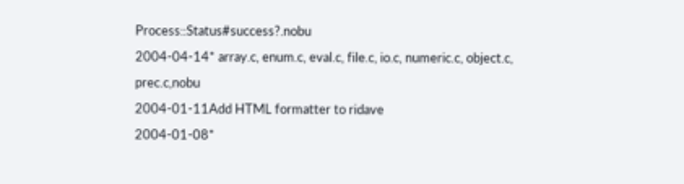Process::Status#success?.nobu
2004-04-14* array.c, enum.c, eval.c, file.c, io.c, numeric.c, object.c, prec.c,nobu
2004-01-11Add HTML formatter to ridave
2004-01-08*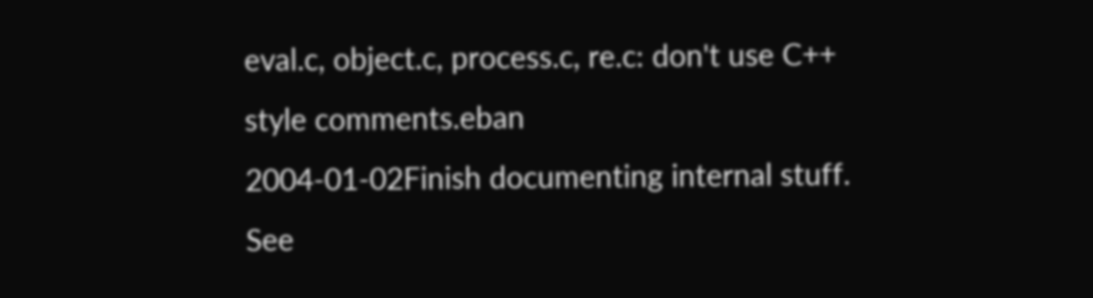eval.c, object.c, process.c, re.c: don't use C++ style comments.eban
2004-01-02Finish documenting internal stuff. See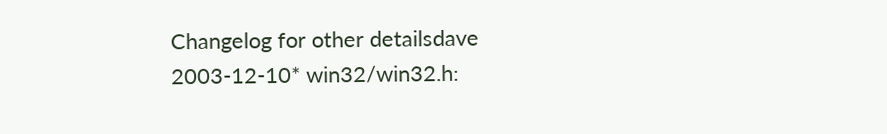Changelog for other detailsdave
2003-12-10* win32/win32.h: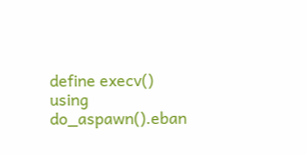define execv() using do_aspawn().eban